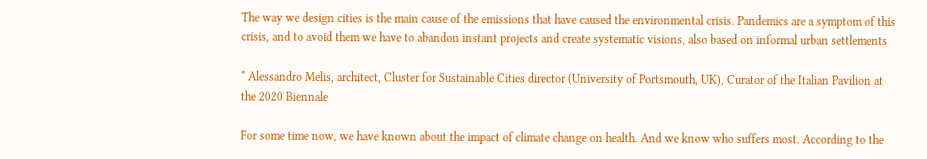The way we design cities is the main cause of the emissions that have caused the environmental crisis. Pandemics are a symptom of this crisis, and to avoid them we have to abandon instant projects and create systematic visions, also based on informal urban settlements

* Alessandro Melis, architect, Cluster for Sustainable Cities director (University of Portsmouth, UK), Curator of the Italian Pavilion at the 2020 Biennale

For some time now, we have known about the impact of climate change on health. And we know who suffers most. According to the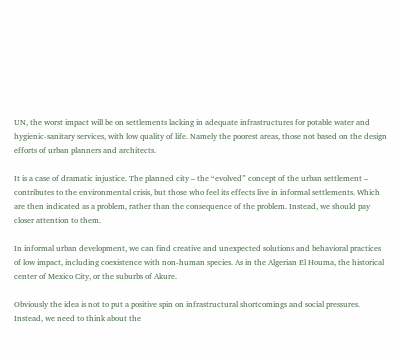UN, the worst impact will be on settlements lacking in adequate infrastructures for potable water and hygienic-sanitary services, with low quality of life. Namely the poorest areas, those not based on the design efforts of urban planners and architects.

It is a case of dramatic injustice. The planned city – the “evolved” concept of the urban settlement – contributes to the environmental crisis, but those who feel its effects live in informal settlements. Which are then indicated as a problem, rather than the consequence of the problem. Instead, we should pay closer attention to them.

In informal urban development, we can find creative and unexpected solutions and behavioral practices of low impact, including coexistence with non-human species. As in the Algerian El Houma, the historical center of Mexico City, or the suburbs of Akure.

Obviously the idea is not to put a positive spin on infrastructural shortcomings and social pressures. Instead, we need to think about the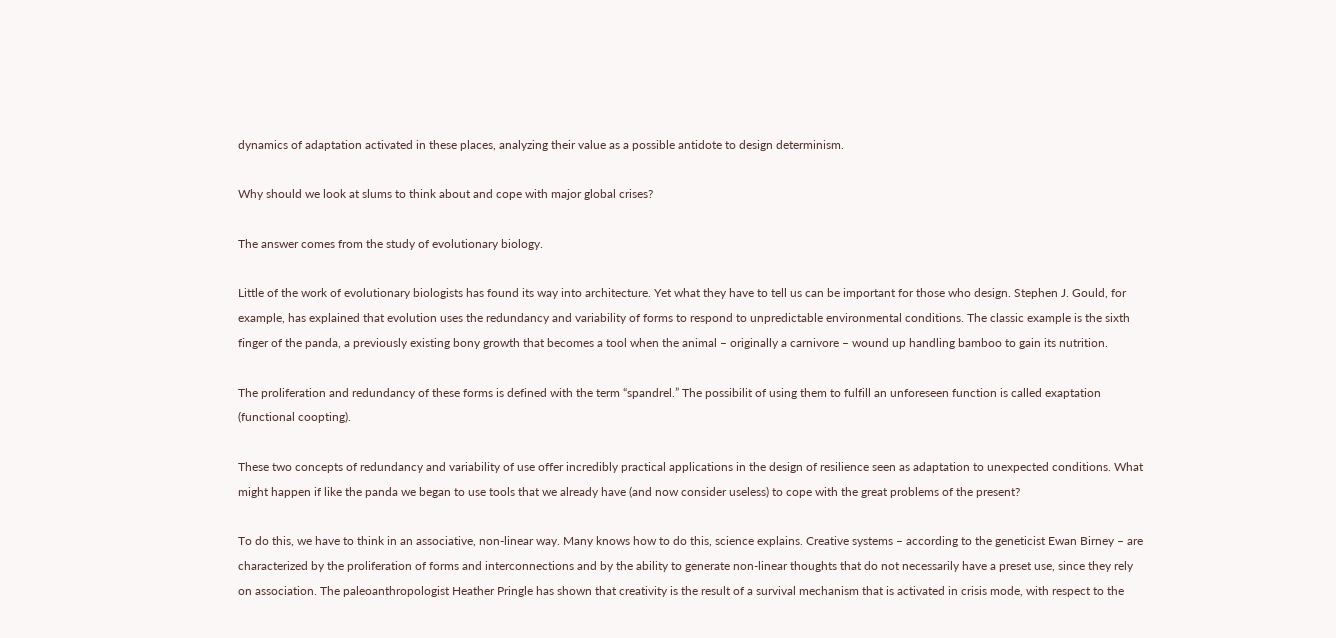dynamics of adaptation activated in these places, analyzing their value as a possible antidote to design determinism.

Why should we look at slums to think about and cope with major global crises?

The answer comes from the study of evolutionary biology.

Little of the work of evolutionary biologists has found its way into architecture. Yet what they have to tell us can be important for those who design. Stephen J. Gould, for example, has explained that evolution uses the redundancy and variability of forms to respond to unpredictable environmental conditions. The classic example is the sixth finger of the panda, a previously existing bony growth that becomes a tool when the animal – originally a carnivore – wound up handling bamboo to gain its nutrition.

The proliferation and redundancy of these forms is defined with the term “spandrel.” The possibilit of using them to fulfill an unforeseen function is called exaptation (functional coopting).

These two concepts of redundancy and variability of use offer incredibly practical applications in the design of resilience seen as adaptation to unexpected conditions. What might happen if like the panda we began to use tools that we already have (and now consider useless) to cope with the great problems of the present?

To do this, we have to think in an associative, non-linear way. Many knows how to do this, science explains. Creative systems – according to the geneticist Ewan Birney – are characterized by the proliferation of forms and interconnections and by the ability to generate non-linear thoughts that do not necessarily have a preset use, since they rely on association. The paleoanthropologist Heather Pringle has shown that creativity is the result of a survival mechanism that is activated in crisis mode, with respect to the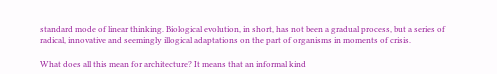standard mode of linear thinking. Biological evolution, in short, has not been a gradual process, but a series of radical, innovative and seemingly illogical adaptations on the part of organisms in moments of crisis.

What does all this mean for architecture? It means that an informal kind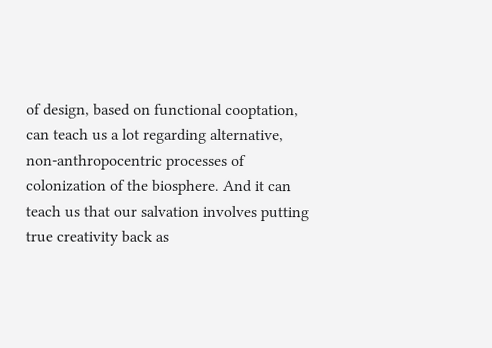of design, based on functional cooptation, can teach us a lot regarding alternative, non-anthropocentric processes of colonization of the biosphere. And it can teach us that our salvation involves putting true creativity back as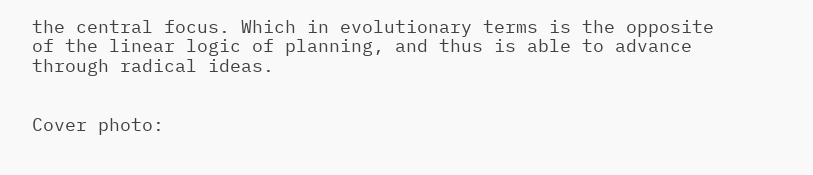the central focus. Which in evolutionary terms is the opposite of the linear logic of planning, and thus is able to advance through radical ideas.


Cover photo: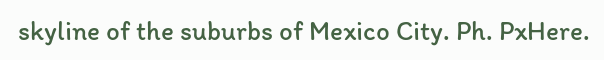skyline of the suburbs of Mexico City. Ph. PxHere.